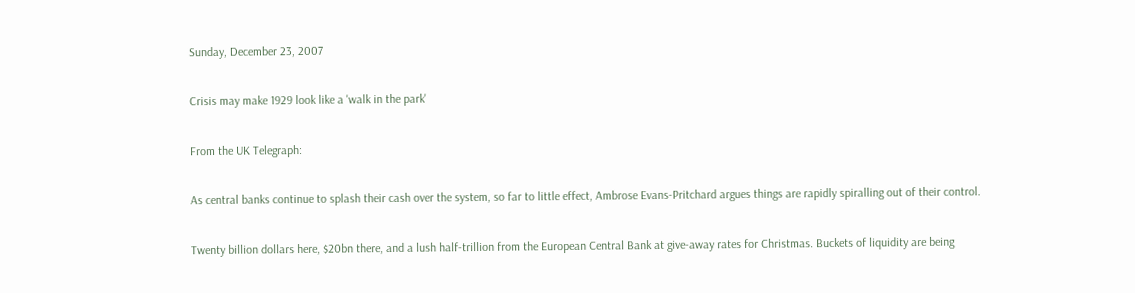Sunday, December 23, 2007

Crisis may make 1929 look like a 'walk in the park'

From the UK Telegraph:

As central banks continue to splash their cash over the system, so far to little effect, Ambrose Evans-Pritchard argues things are rapidly spiralling out of their control.

Twenty billion dollars here, $20bn there, and a lush half-trillion from the European Central Bank at give-away rates for Christmas. Buckets of liquidity are being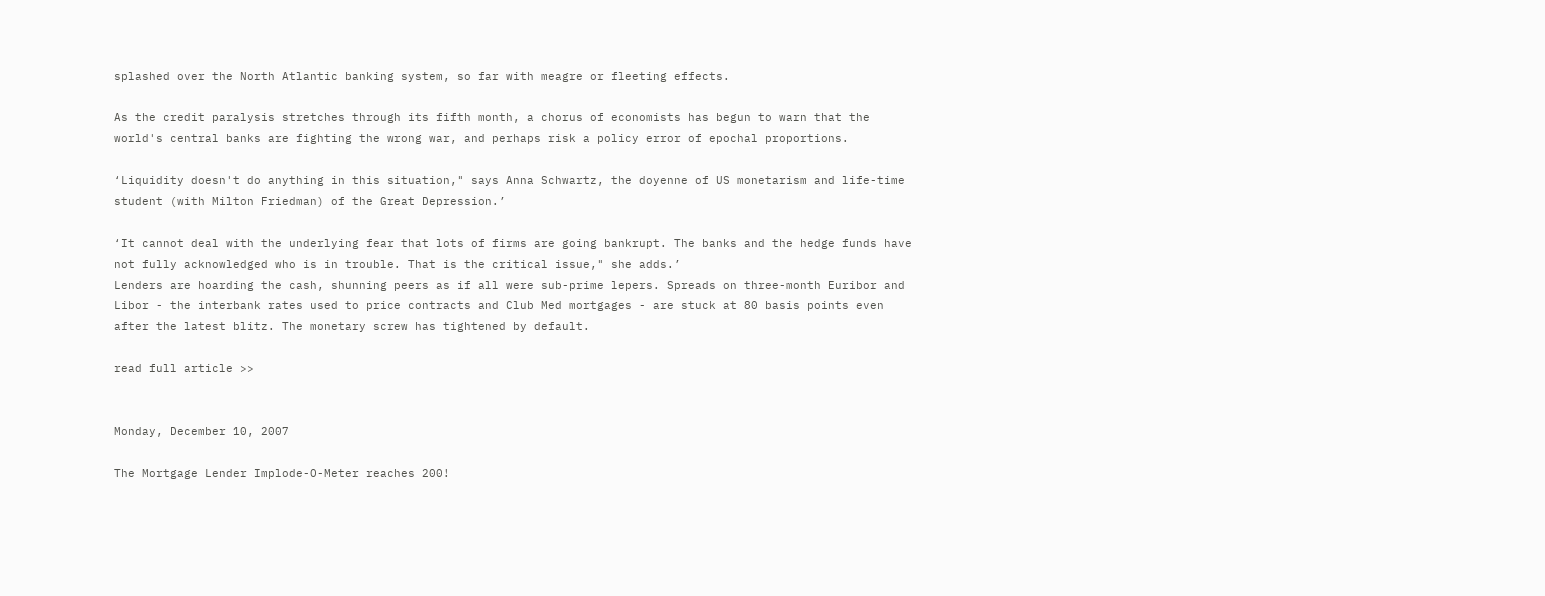splashed over the North Atlantic banking system, so far with meagre or fleeting effects.

As the credit paralysis stretches through its fifth month, a chorus of economists has begun to warn that the world's central banks are fighting the wrong war, and perhaps risk a policy error of epochal proportions.

‘Liquidity doesn't do anything in this situation," says Anna Schwartz, the doyenne of US monetarism and life-time student (with Milton Friedman) of the Great Depression.’

‘It cannot deal with the underlying fear that lots of firms are going bankrupt. The banks and the hedge funds have not fully acknowledged who is in trouble. That is the critical issue," she adds.’
Lenders are hoarding the cash, shunning peers as if all were sub-prime lepers. Spreads on three-month Euribor and Libor - the interbank rates used to price contracts and Club Med mortgages - are stuck at 80 basis points even after the latest blitz. The monetary screw has tightened by default.

read full article >>


Monday, December 10, 2007

The Mortgage Lender Implode-O-Meter reaches 200!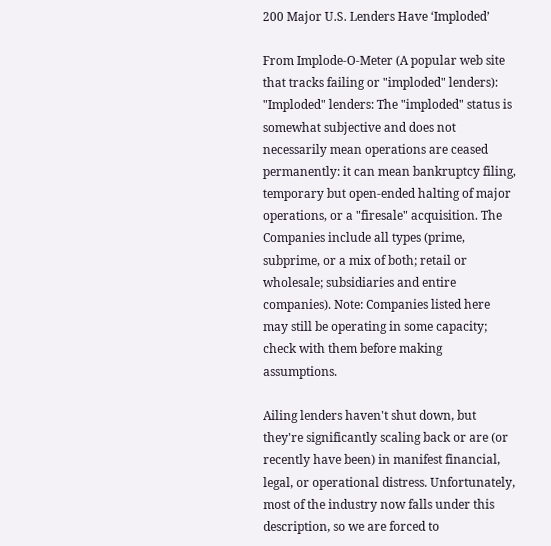200 Major U.S. Lenders Have ‘Imploded’

From Implode-O-Meter (A popular web site that tracks failing or "imploded" lenders):
"Imploded" lenders: The "imploded" status is somewhat subjective and does not necessarily mean operations are ceased permanently: it can mean bankruptcy filing, temporary but open-ended halting of major operations, or a "firesale" acquisition. The Companies include all types (prime, subprime, or a mix of both; retail or wholesale; subsidiaries and entire companies). Note: Companies listed here may still be operating in some capacity; check with them before making assumptions.

Ailing lenders haven't shut down, but they're significantly scaling back or are (or recently have been) in manifest financial, legal, or operational distress. Unfortunately, most of the industry now falls under this description, so we are forced to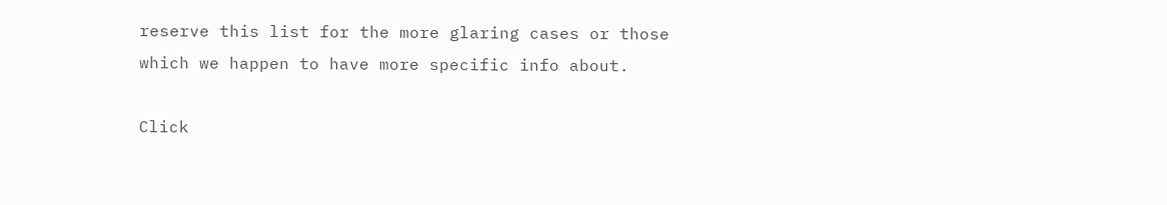reserve this list for the more glaring cases or those which we happen to have more specific info about.

Click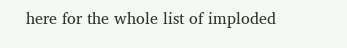here for the whole list of imploded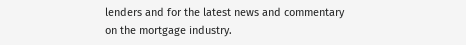lenders and for the latest news and commentary on the mortgage industry.